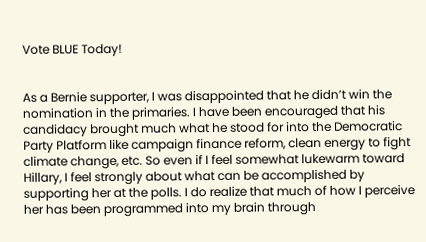Vote BLUE Today!


As a Bernie supporter, I was disappointed that he didn’t win the nomination in the primaries. I have been encouraged that his candidacy brought much what he stood for into the Democratic Party Platform like campaign finance reform, clean energy to fight climate change, etc. So even if I feel somewhat lukewarm toward Hillary, I feel strongly about what can be accomplished by supporting her at the polls. I do realize that much of how I perceive her has been programmed into my brain through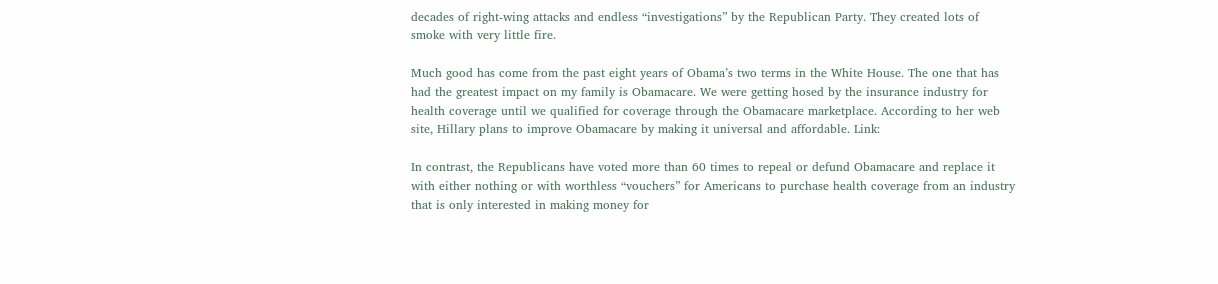decades of right-wing attacks and endless “investigations” by the Republican Party. They created lots of smoke with very little fire.

Much good has come from the past eight years of Obama’s two terms in the White House. The one that has had the greatest impact on my family is Obamacare. We were getting hosed by the insurance industry for health coverage until we qualified for coverage through the Obamacare marketplace. According to her web site, Hillary plans to improve Obamacare by making it universal and affordable. Link:

In contrast, the Republicans have voted more than 60 times to repeal or defund Obamacare and replace it with either nothing or with worthless “vouchers” for Americans to purchase health coverage from an industry that is only interested in making money for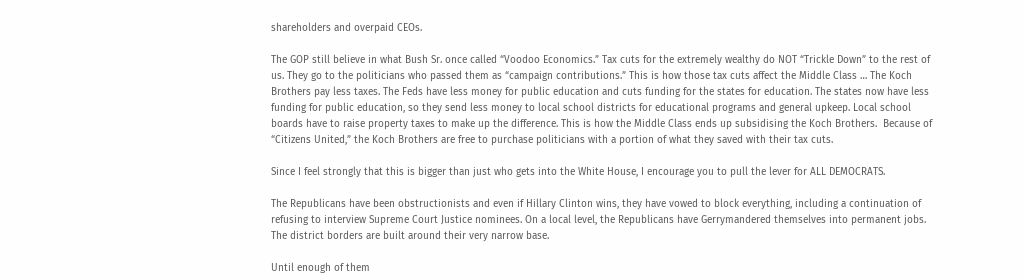shareholders and overpaid CEOs.

The GOP still believe in what Bush Sr. once called “Voodoo Economics.” Tax cuts for the extremely wealthy do NOT “Trickle Down” to the rest of us. They go to the politicians who passed them as “campaign contributions.” This is how those tax cuts affect the Middle Class … The Koch Brothers pay less taxes. The Feds have less money for public education and cuts funding for the states for education. The states now have less funding for public education, so they send less money to local school districts for educational programs and general upkeep. Local school boards have to raise property taxes to make up the difference. This is how the Middle Class ends up subsidising the Koch Brothers.  Because of “Citizens United,” the Koch Brothers are free to purchase politicians with a portion of what they saved with their tax cuts.

Since I feel strongly that this is bigger than just who gets into the White House, I encourage you to pull the lever for ALL DEMOCRATS.

The Republicans have been obstructionists and even if Hillary Clinton wins, they have vowed to block everything, including a continuation of refusing to interview Supreme Court Justice nominees. On a local level, the Republicans have Gerrymandered themselves into permanent jobs. The district borders are built around their very narrow base.

Until enough of them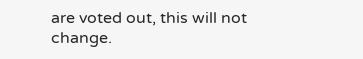are voted out, this will not change.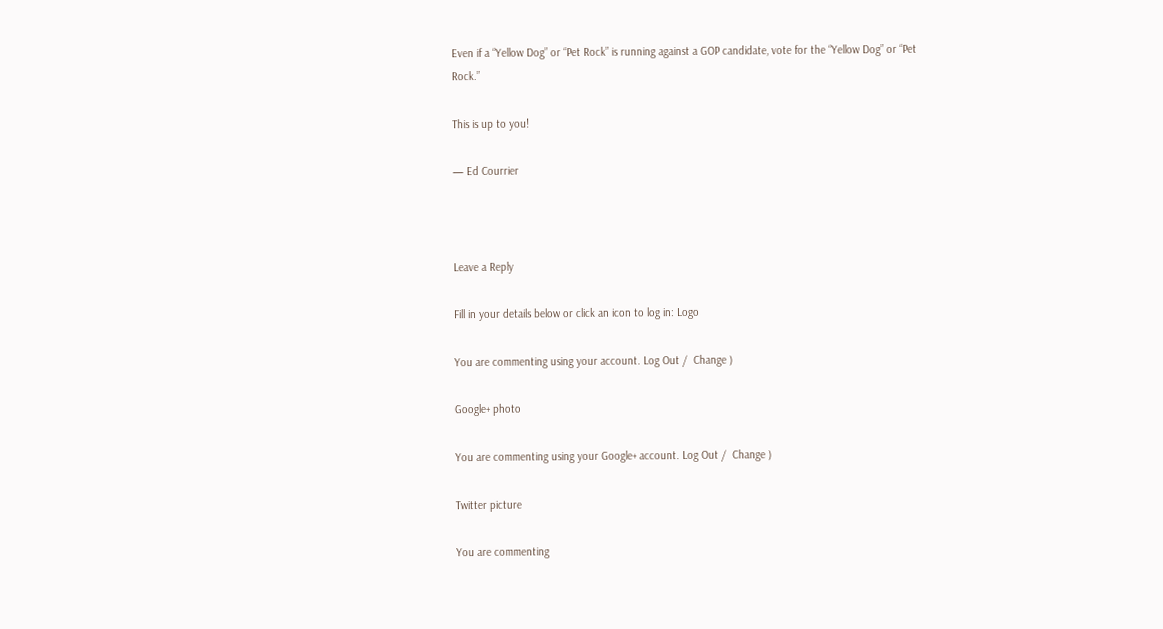Even if a “Yellow Dog” or “Pet Rock” is running against a GOP candidate, vote for the “Yellow Dog” or “Pet Rock.”

This is up to you!

— Ed Courrier



Leave a Reply

Fill in your details below or click an icon to log in: Logo

You are commenting using your account. Log Out /  Change )

Google+ photo

You are commenting using your Google+ account. Log Out /  Change )

Twitter picture

You are commenting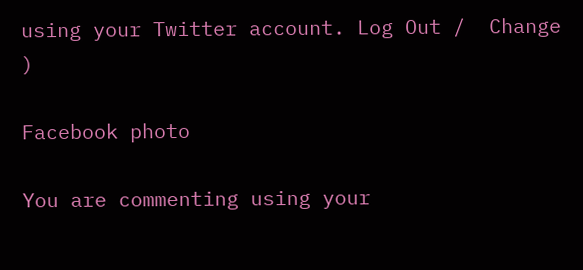using your Twitter account. Log Out /  Change )

Facebook photo

You are commenting using your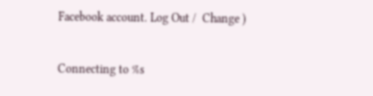Facebook account. Log Out /  Change )


Connecting to %s